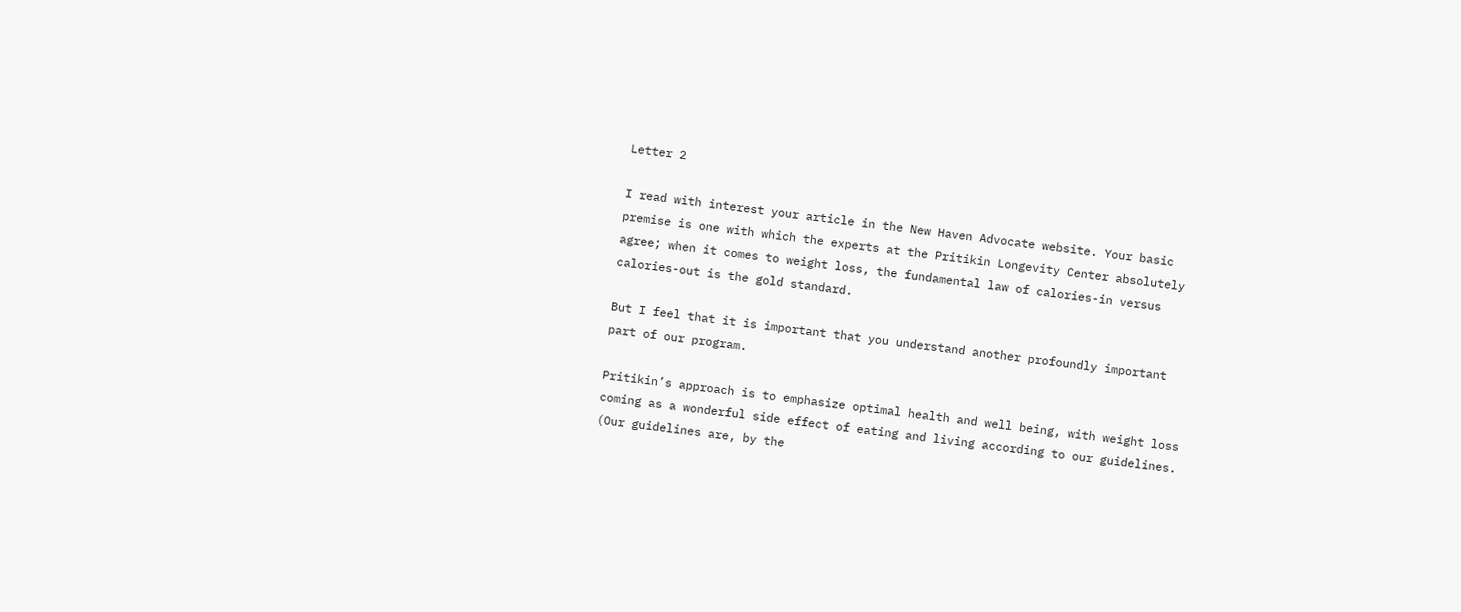Letter 2

I read with interest your article in the New Haven Advocate website. Your basic premise is one with which the experts at the Pritikin Longevity Center absolutely agree; when it comes to weight loss, the fundamental law of calories-in versus calories-out is the gold standard.

But I feel that it is important that you understand another profoundly important part of our program.

Pritikin’s approach is to emphasize optimal health and well being, with weight loss coming as a wonderful side effect of eating and living according to our guidelines. (Our guidelines are, by the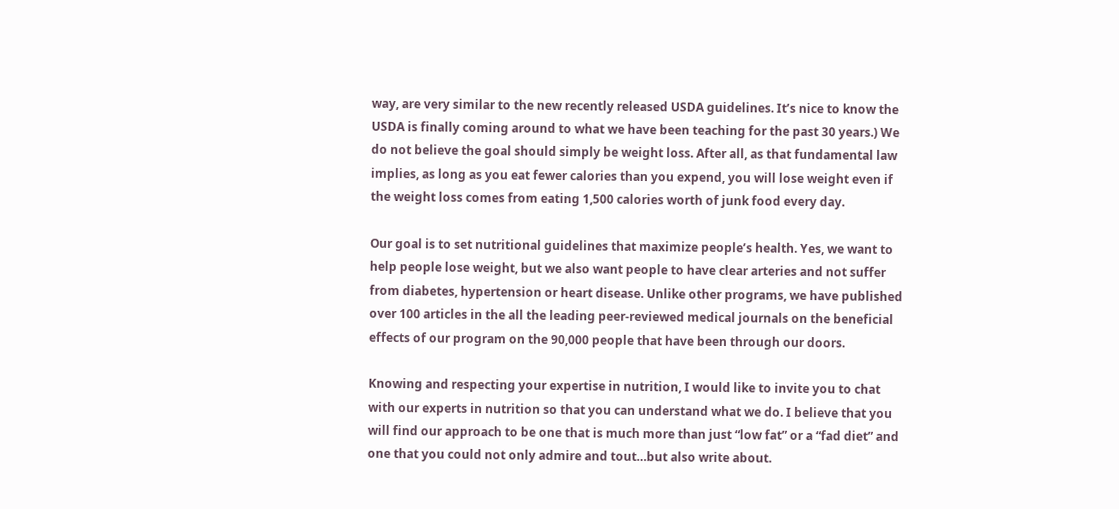way, are very similar to the new recently released USDA guidelines. It’s nice to know the USDA is finally coming around to what we have been teaching for the past 30 years.) We do not believe the goal should simply be weight loss. After all, as that fundamental law implies, as long as you eat fewer calories than you expend, you will lose weight even if the weight loss comes from eating 1,500 calories worth of junk food every day.

Our goal is to set nutritional guidelines that maximize people’s health. Yes, we want to help people lose weight, but we also want people to have clear arteries and not suffer from diabetes, hypertension or heart disease. Unlike other programs, we have published over 100 articles in the all the leading peer-reviewed medical journals on the beneficial effects of our program on the 90,000 people that have been through our doors.

Knowing and respecting your expertise in nutrition, I would like to invite you to chat with our experts in nutrition so that you can understand what we do. I believe that you will find our approach to be one that is much more than just “low fat” or a “fad diet” and one that you could not only admire and tout…but also write about.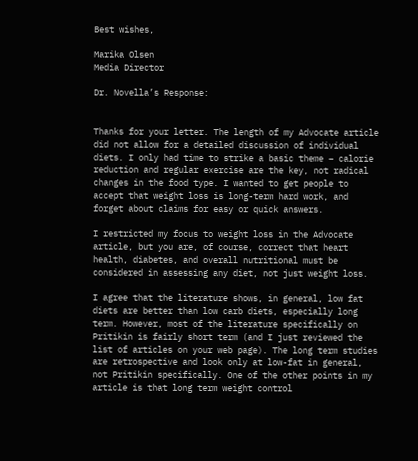Best wishes,

Marika Olsen
Media Director

Dr. Novella’s Response:


Thanks for your letter. The length of my Advocate article did not allow for a detailed discussion of individual diets. I only had time to strike a basic theme – calorie reduction and regular exercise are the key, not radical changes in the food type. I wanted to get people to accept that weight loss is long-term hard work, and forget about claims for easy or quick answers.

I restricted my focus to weight loss in the Advocate article, but you are, of course, correct that heart health, diabetes, and overall nutritional must be considered in assessing any diet, not just weight loss.

I agree that the literature shows, in general, low fat diets are better than low carb diets, especially long term. However, most of the literature specifically on Pritikin is fairly short term (and I just reviewed the list of articles on your web page). The long term studies are retrospective and look only at low-fat in general, not Pritikin specifically. One of the other points in my article is that long term weight control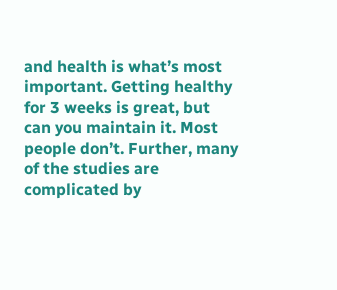and health is what’s most important. Getting healthy for 3 weeks is great, but can you maintain it. Most people don’t. Further, many of the studies are complicated by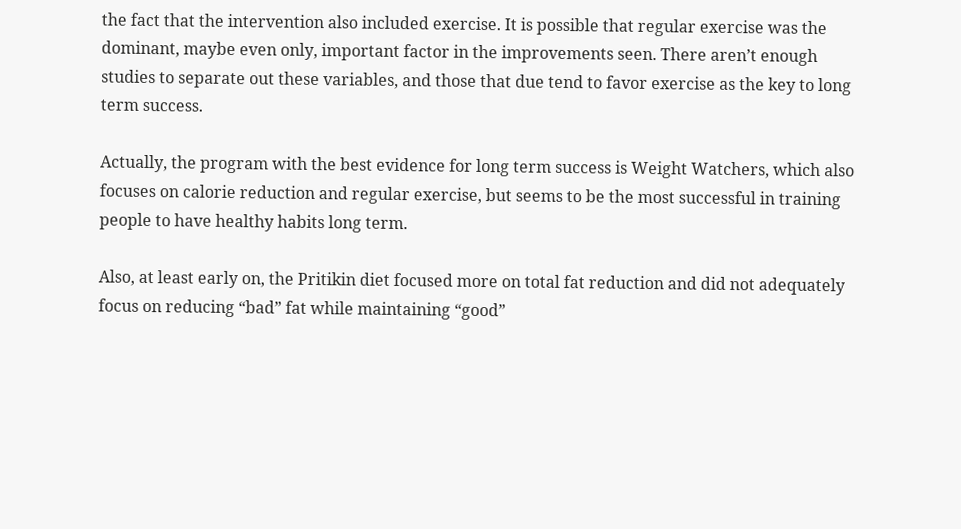the fact that the intervention also included exercise. It is possible that regular exercise was the dominant, maybe even only, important factor in the improvements seen. There aren’t enough studies to separate out these variables, and those that due tend to favor exercise as the key to long term success.

Actually, the program with the best evidence for long term success is Weight Watchers, which also focuses on calorie reduction and regular exercise, but seems to be the most successful in training people to have healthy habits long term.

Also, at least early on, the Pritikin diet focused more on total fat reduction and did not adequately focus on reducing “bad” fat while maintaining “good”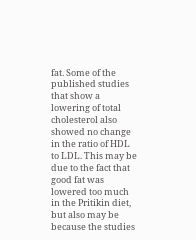fat. Some of the published studies that show a lowering of total cholesterol also showed no change in the ratio of HDL to LDL. This may be due to the fact that good fat was lowered too much in the Pritikin diet, but also may be because the studies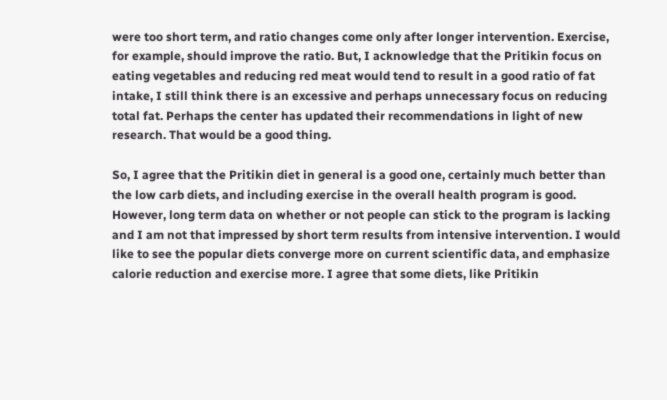were too short term, and ratio changes come only after longer intervention. Exercise, for example, should improve the ratio. But, I acknowledge that the Pritikin focus on eating vegetables and reducing red meat would tend to result in a good ratio of fat intake, I still think there is an excessive and perhaps unnecessary focus on reducing total fat. Perhaps the center has updated their recommendations in light of new research. That would be a good thing.

So, I agree that the Pritikin diet in general is a good one, certainly much better than the low carb diets, and including exercise in the overall health program is good. However, long term data on whether or not people can stick to the program is lacking and I am not that impressed by short term results from intensive intervention. I would like to see the popular diets converge more on current scientific data, and emphasize calorie reduction and exercise more. I agree that some diets, like Pritikin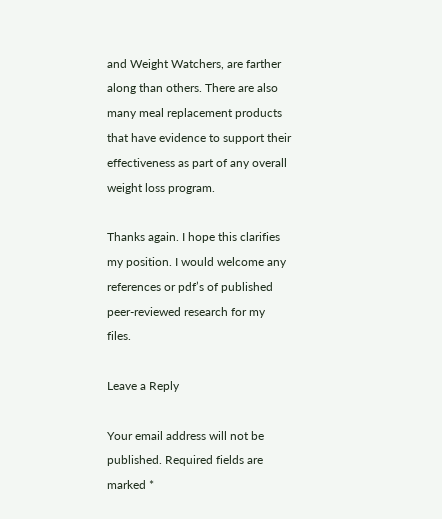and Weight Watchers, are farther along than others. There are also many meal replacement products that have evidence to support their effectiveness as part of any overall weight loss program.

Thanks again. I hope this clarifies my position. I would welcome any references or pdf’s of published peer-reviewed research for my files.

Leave a Reply

Your email address will not be published. Required fields are marked *